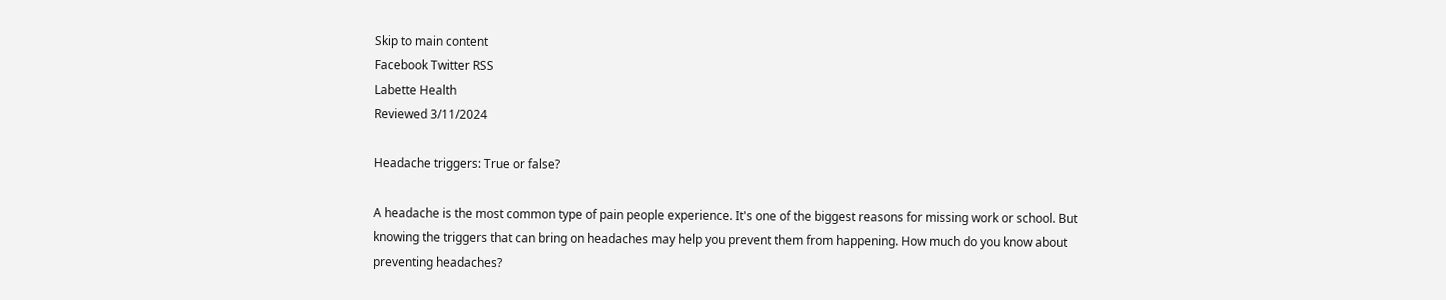Skip to main content
Facebook Twitter RSS
Labette Health
Reviewed 3/11/2024

Headache triggers: True or false?

A headache is the most common type of pain people experience. It's one of the biggest reasons for missing work or school. But knowing the triggers that can bring on headaches may help you prevent them from happening. How much do you know about preventing headaches?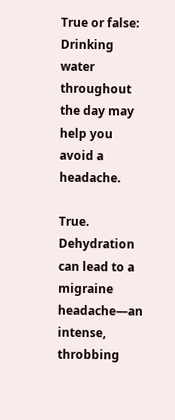True or false: Drinking water throughout the day may help you avoid a headache.

True. Dehydration can lead to a migraine headache—an intense, throbbing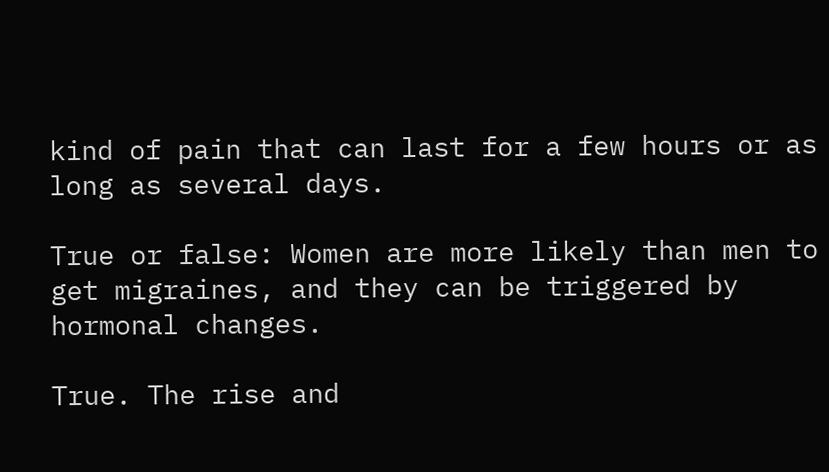kind of pain that can last for a few hours or as long as several days.

True or false: Women are more likely than men to get migraines, and they can be triggered by hormonal changes.

True. The rise and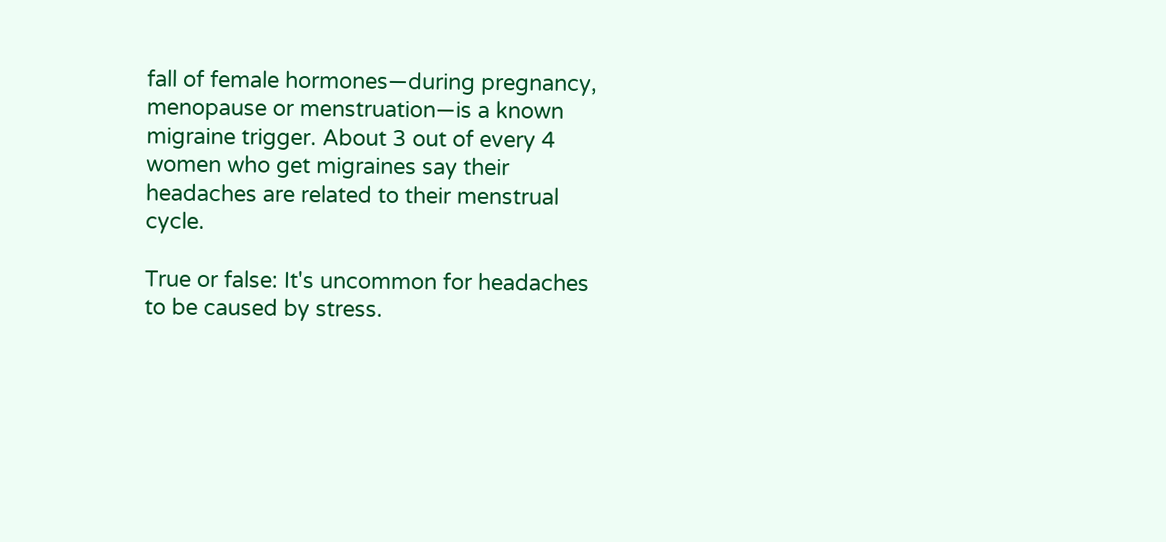fall of female hormones—during pregnancy, menopause or menstruation—is a known migraine trigger. About 3 out of every 4 women who get migraines say their headaches are related to their menstrual cycle.

True or false: It's uncommon for headaches to be caused by stress.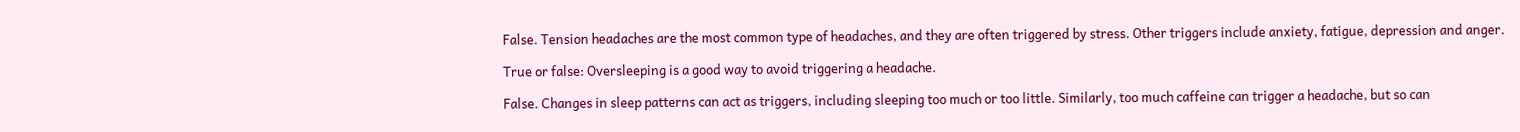False. Tension headaches are the most common type of headaches, and they are often triggered by stress. Other triggers include anxiety, fatigue, depression and anger.

True or false: Oversleeping is a good way to avoid triggering a headache.

False. Changes in sleep patterns can act as triggers, including sleeping too much or too little. Similarly, too much caffeine can trigger a headache, but so can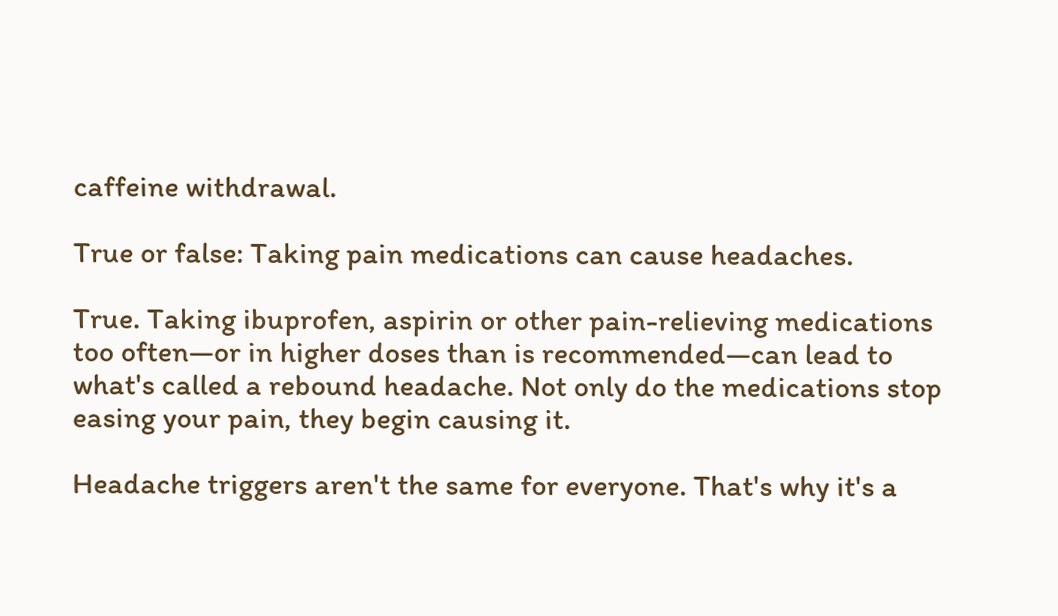caffeine withdrawal.

True or false: Taking pain medications can cause headaches.

True. Taking ibuprofen, aspirin or other pain-relieving medications too often—or in higher doses than is recommended—can lead to what's called a rebound headache. Not only do the medications stop easing your pain, they begin causing it.

Headache triggers aren't the same for everyone. That's why it's a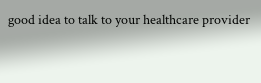good idea to talk to your healthcare provider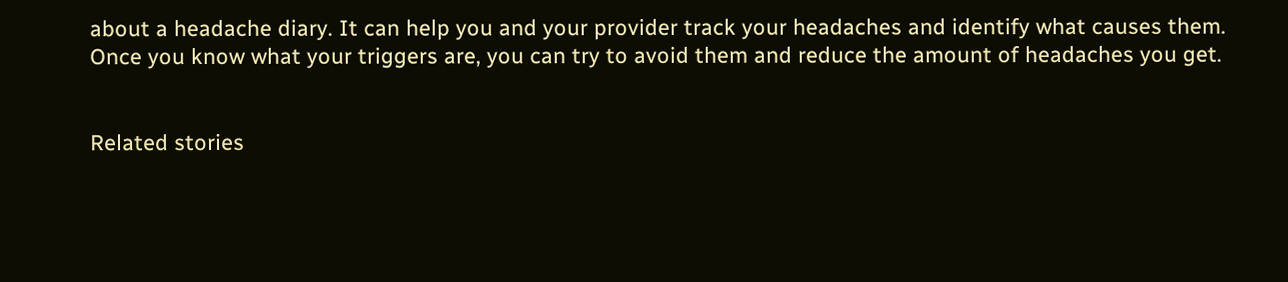about a headache diary. It can help you and your provider track your headaches and identify what causes them. Once you know what your triggers are, you can try to avoid them and reduce the amount of headaches you get.


Related stories